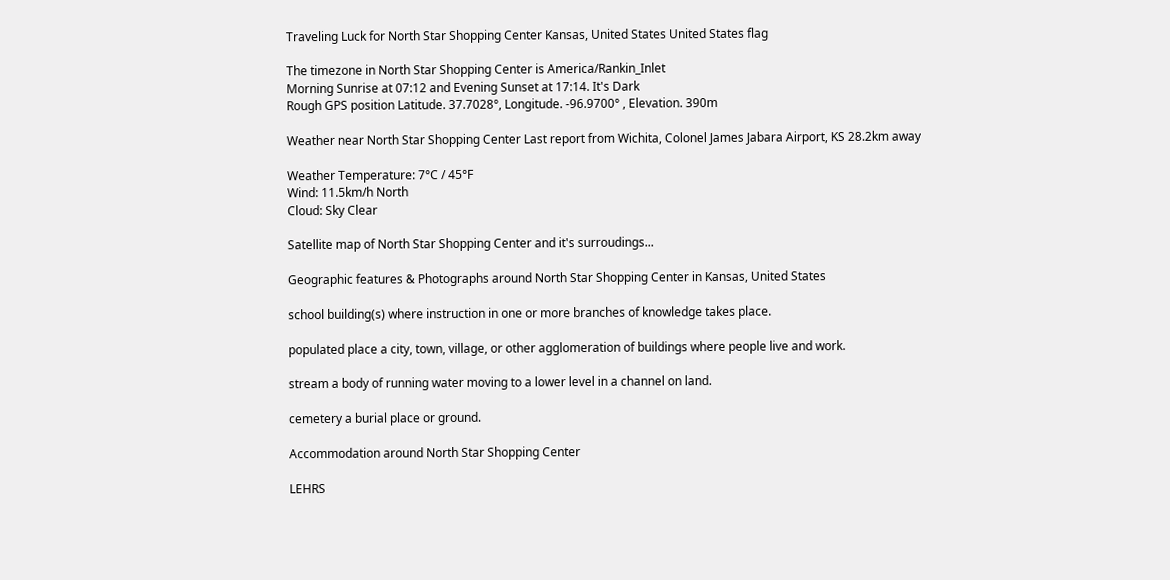Traveling Luck for North Star Shopping Center Kansas, United States United States flag

The timezone in North Star Shopping Center is America/Rankin_Inlet
Morning Sunrise at 07:12 and Evening Sunset at 17:14. It's Dark
Rough GPS position Latitude. 37.7028°, Longitude. -96.9700° , Elevation. 390m

Weather near North Star Shopping Center Last report from Wichita, Colonel James Jabara Airport, KS 28.2km away

Weather Temperature: 7°C / 45°F
Wind: 11.5km/h North
Cloud: Sky Clear

Satellite map of North Star Shopping Center and it's surroudings...

Geographic features & Photographs around North Star Shopping Center in Kansas, United States

school building(s) where instruction in one or more branches of knowledge takes place.

populated place a city, town, village, or other agglomeration of buildings where people live and work.

stream a body of running water moving to a lower level in a channel on land.

cemetery a burial place or ground.

Accommodation around North Star Shopping Center

LEHRS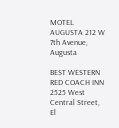MOTEL AUGUSTA 212 W 7th Avenue, Augusta

BEST WESTERN RED COACH INN 2525 West Central Street, El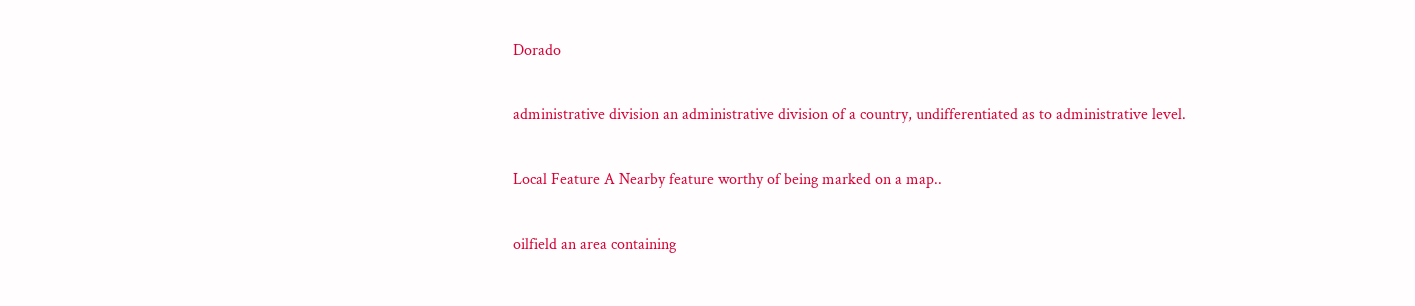Dorado

administrative division an administrative division of a country, undifferentiated as to administrative level.

Local Feature A Nearby feature worthy of being marked on a map..

oilfield an area containing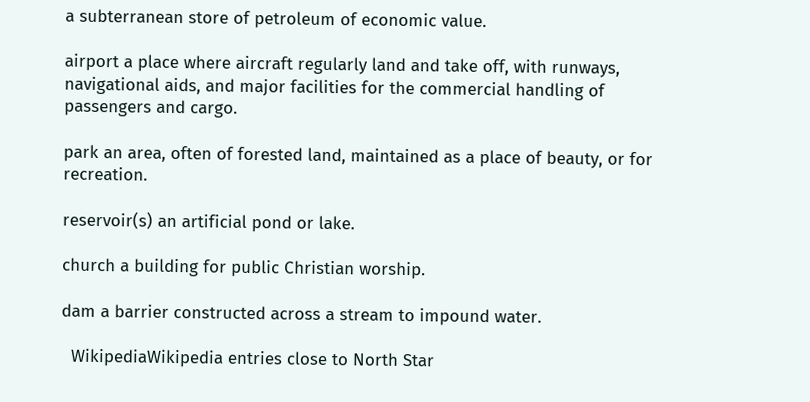a subterranean store of petroleum of economic value.

airport a place where aircraft regularly land and take off, with runways, navigational aids, and major facilities for the commercial handling of passengers and cargo.

park an area, often of forested land, maintained as a place of beauty, or for recreation.

reservoir(s) an artificial pond or lake.

church a building for public Christian worship.

dam a barrier constructed across a stream to impound water.

  WikipediaWikipedia entries close to North Star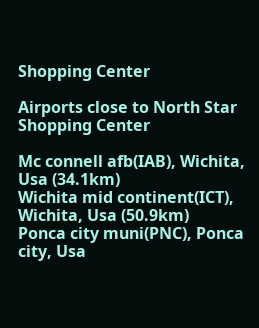Shopping Center

Airports close to North Star Shopping Center

Mc connell afb(IAB), Wichita, Usa (34.1km)
Wichita mid continent(ICT), Wichita, Usa (50.9km)
Ponca city muni(PNC), Ponca city, Usa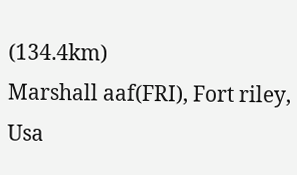(134.4km)
Marshall aaf(FRI), Fort riley, Usa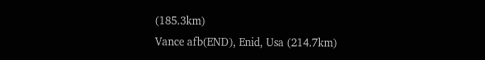(185.3km)
Vance afb(END), Enid, Usa (214.7km)